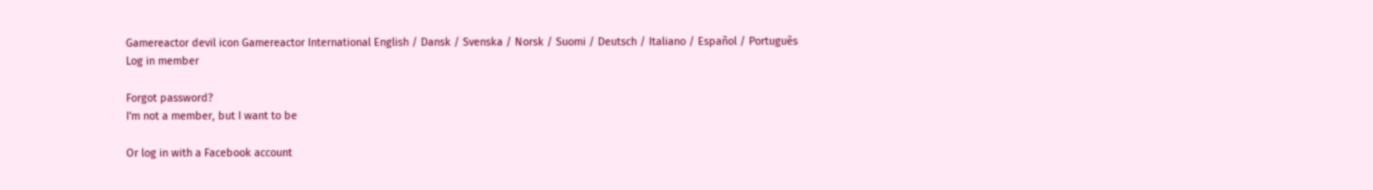Gamereactor devil icon Gamereactor International English / Dansk / Svenska / Norsk / Suomi / Deutsch / Italiano / Español / Português
Log in member

Forgot password?
I'm not a member, but I want to be

Or log in with a Facebook account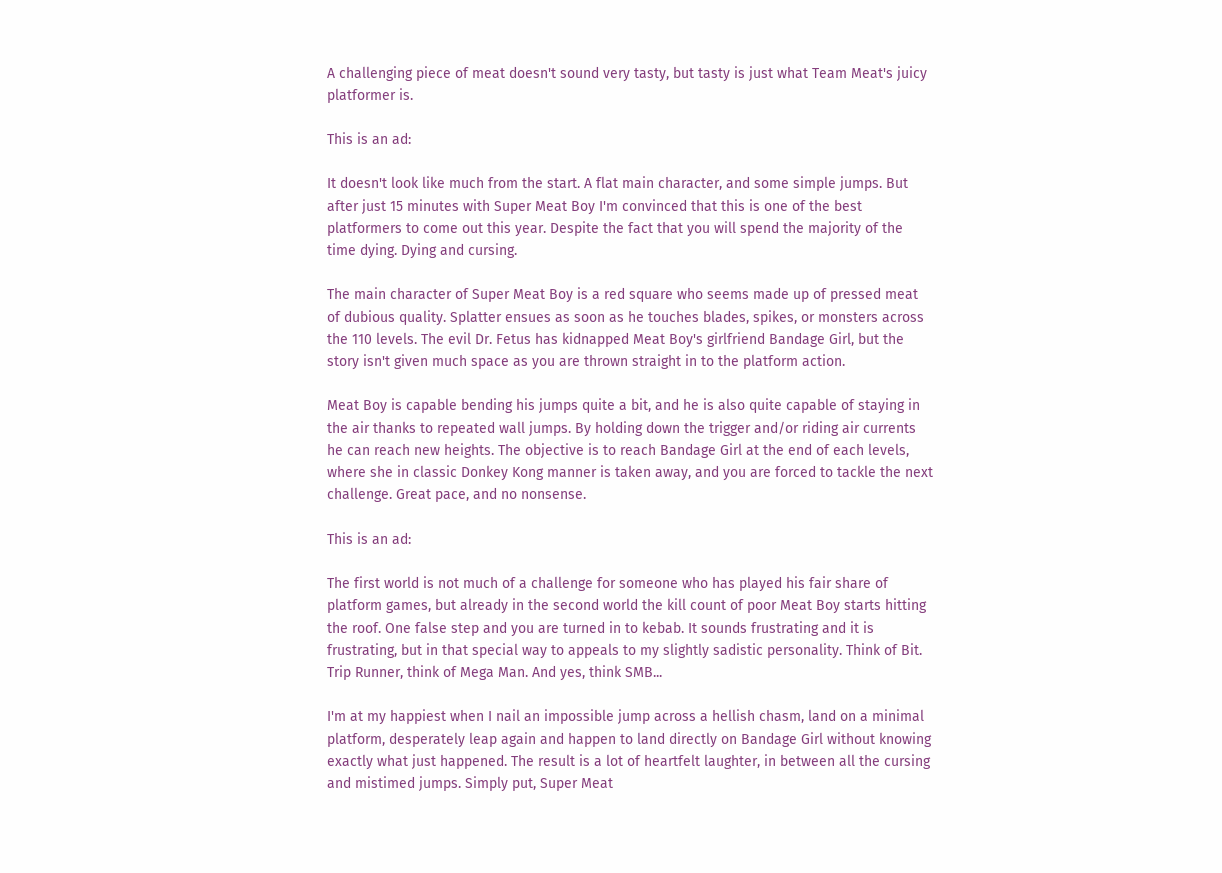A challenging piece of meat doesn't sound very tasty, but tasty is just what Team Meat's juicy platformer is.

This is an ad:

It doesn't look like much from the start. A flat main character, and some simple jumps. But after just 15 minutes with Super Meat Boy I'm convinced that this is one of the best platformers to come out this year. Despite the fact that you will spend the majority of the time dying. Dying and cursing.

The main character of Super Meat Boy is a red square who seems made up of pressed meat of dubious quality. Splatter ensues as soon as he touches blades, spikes, or monsters across the 110 levels. The evil Dr. Fetus has kidnapped Meat Boy's girlfriend Bandage Girl, but the story isn't given much space as you are thrown straight in to the platform action.

Meat Boy is capable bending his jumps quite a bit, and he is also quite capable of staying in the air thanks to repeated wall jumps. By holding down the trigger and/or riding air currents he can reach new heights. The objective is to reach Bandage Girl at the end of each levels, where she in classic Donkey Kong manner is taken away, and you are forced to tackle the next challenge. Great pace, and no nonsense.

This is an ad:

The first world is not much of a challenge for someone who has played his fair share of platform games, but already in the second world the kill count of poor Meat Boy starts hitting the roof. One false step and you are turned in to kebab. It sounds frustrating and it is frustrating, but in that special way to appeals to my slightly sadistic personality. Think of Bit. Trip Runner, think of Mega Man. And yes, think SMB...

I'm at my happiest when I nail an impossible jump across a hellish chasm, land on a minimal platform, desperately leap again and happen to land directly on Bandage Girl without knowing exactly what just happened. The result is a lot of heartfelt laughter, in between all the cursing and mistimed jumps. Simply put, Super Meat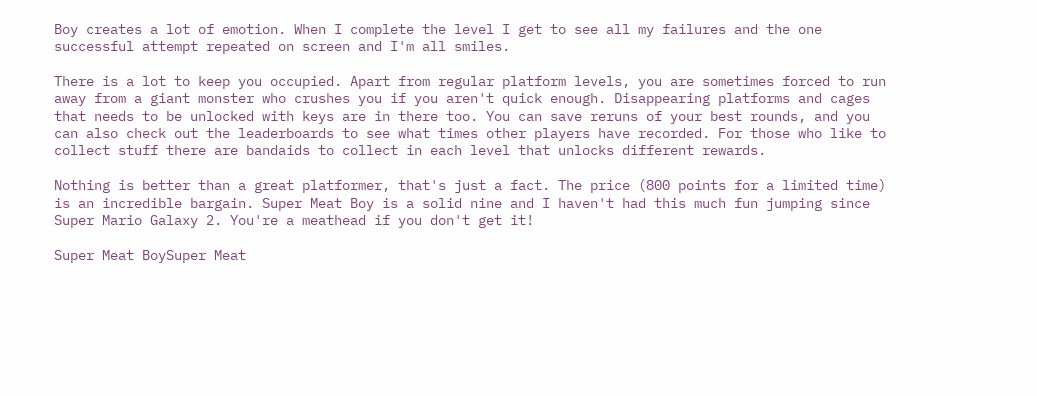Boy creates a lot of emotion. When I complete the level I get to see all my failures and the one successful attempt repeated on screen and I'm all smiles.

There is a lot to keep you occupied. Apart from regular platform levels, you are sometimes forced to run away from a giant monster who crushes you if you aren't quick enough. Disappearing platforms and cages that needs to be unlocked with keys are in there too. You can save reruns of your best rounds, and you can also check out the leaderboards to see what times other players have recorded. For those who like to collect stuff there are bandaids to collect in each level that unlocks different rewards.

Nothing is better than a great platformer, that's just a fact. The price (800 points for a limited time) is an incredible bargain. Super Meat Boy is a solid nine and I haven't had this much fun jumping since Super Mario Galaxy 2. You're a meathead if you don't get it!

Super Meat BoySuper Meat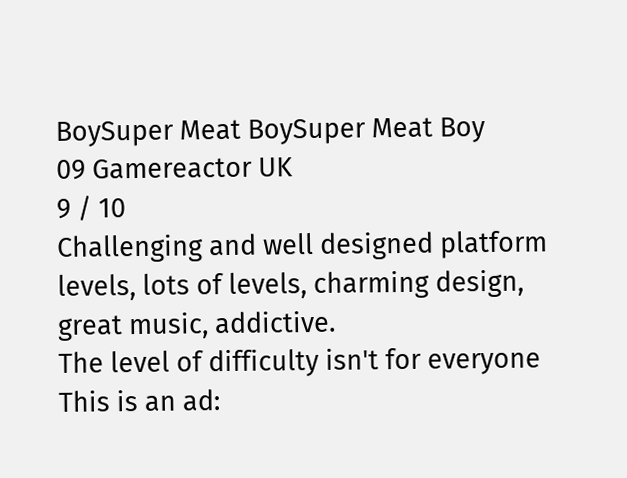BoySuper Meat BoySuper Meat Boy
09 Gamereactor UK
9 / 10
Challenging and well designed platform levels, lots of levels, charming design, great music, addictive.
The level of difficulty isn't for everyone
This is an ad: